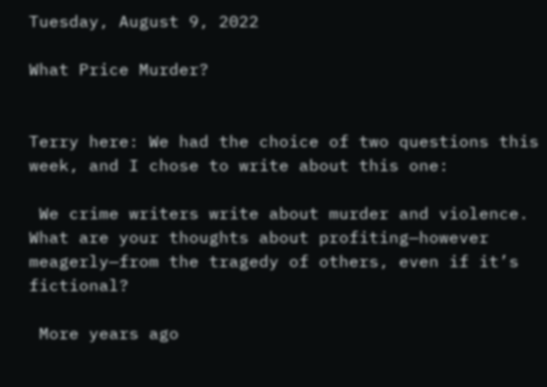Tuesday, August 9, 2022

What Price Murder?


Terry here: We had the choice of two questions this week, and I chose to write about this one:

 We crime writers write about murder and violence. What are your thoughts about profiting—however meagerly—from the tragedy of others, even if it’s fictional?

 More years ago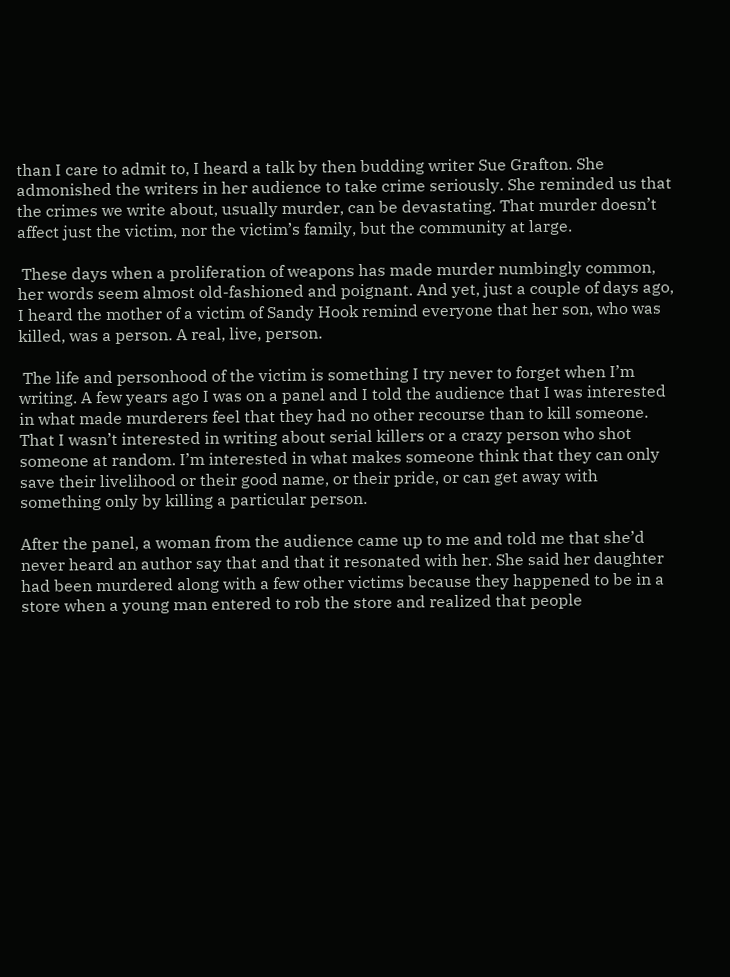than I care to admit to, I heard a talk by then budding writer Sue Grafton. She admonished the writers in her audience to take crime seriously. She reminded us that the crimes we write about, usually murder, can be devastating. That murder doesn’t affect just the victim, nor the victim’s family, but the community at large.

 These days when a proliferation of weapons has made murder numbingly common, her words seem almost old-fashioned and poignant. And yet, just a couple of days ago, I heard the mother of a victim of Sandy Hook remind everyone that her son, who was killed, was a person. A real, live, person.

 The life and personhood of the victim is something I try never to forget when I’m writing. A few years ago I was on a panel and I told the audience that I was interested in what made murderers feel that they had no other recourse than to kill someone. That I wasn’t interested in writing about serial killers or a crazy person who shot someone at random. I’m interested in what makes someone think that they can only save their livelihood or their good name, or their pride, or can get away with something only by killing a particular person.

After the panel, a woman from the audience came up to me and told me that she’d never heard an author say that and that it resonated with her. She said her daughter had been murdered along with a few other victims because they happened to be in a store when a young man entered to rob the store and realized that people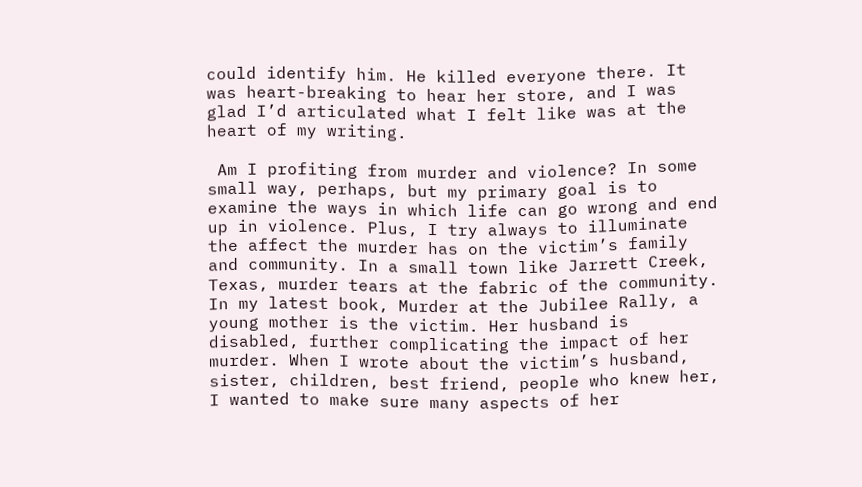could identify him. He killed everyone there. It was heart-breaking to hear her store, and I was glad I’d articulated what I felt like was at the heart of my writing.

 Am I profiting from murder and violence? In some small way, perhaps, but my primary goal is to examine the ways in which life can go wrong and end up in violence. Plus, I try always to illuminate the affect the murder has on the victim’s family and community. In a small town like Jarrett Creek, Texas, murder tears at the fabric of the community. In my latest book, Murder at the Jubilee Rally, a young mother is the victim. Her husband is disabled, further complicating the impact of her murder. When I wrote about the victim’s husband, sister, children, best friend, people who knew her, I wanted to make sure many aspects of her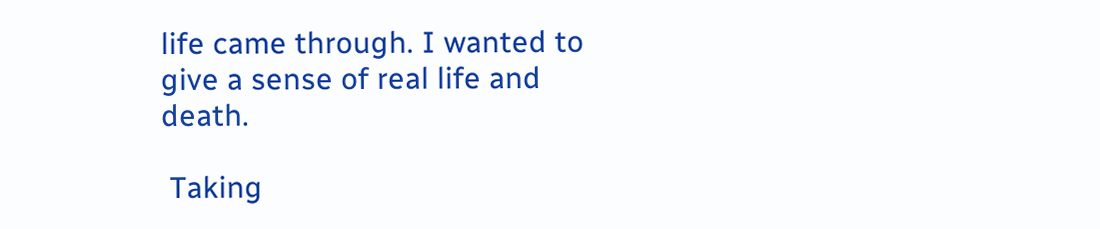life came through. I wanted to give a sense of real life and death.

 Taking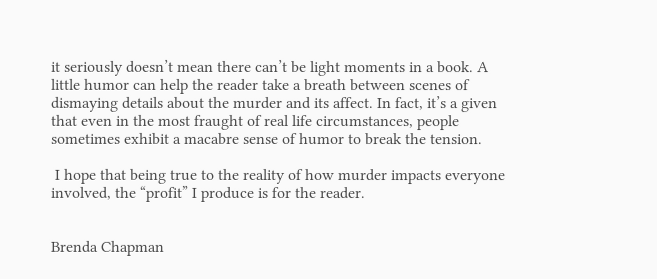it seriously doesn’t mean there can’t be light moments in a book. A little humor can help the reader take a breath between scenes of dismaying details about the murder and its affect. In fact, it’s a given that even in the most fraught of real life circumstances, people sometimes exhibit a macabre sense of humor to break the tension.

 I hope that being true to the reality of how murder impacts everyone involved, the “profit” I produce is for the reader.


Brenda Chapman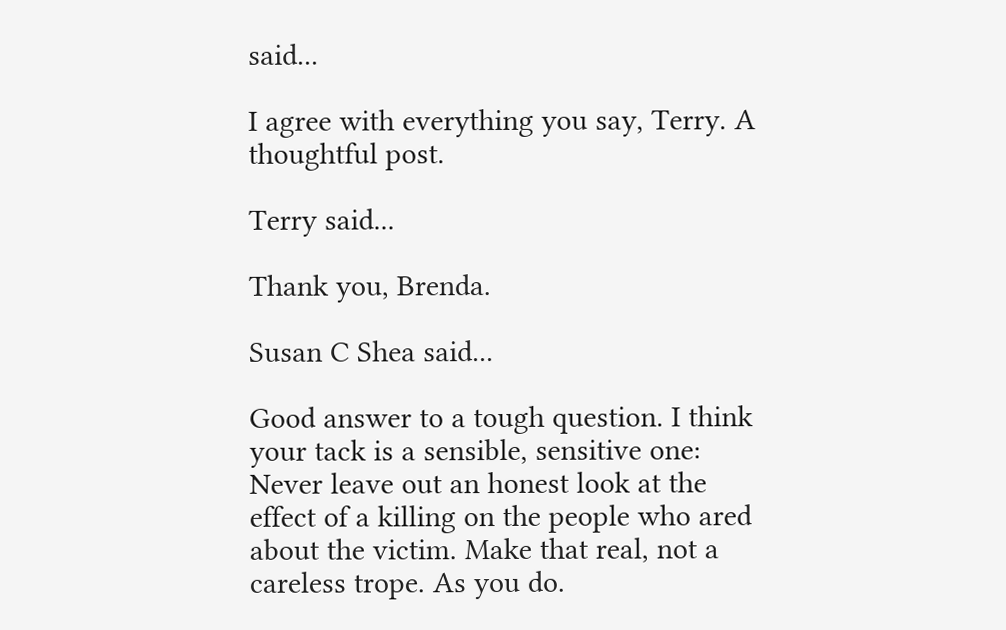said...

I agree with everything you say, Terry. A thoughtful post.

Terry said...

Thank you, Brenda.

Susan C Shea said...

Good answer to a tough question. I think your tack is a sensible, sensitive one: Never leave out an honest look at the effect of a killing on the people who ared about the victim. Make that real, not a careless trope. As you do.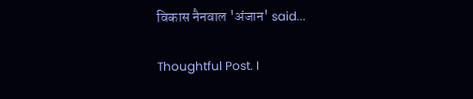विकास नैनवाल 'अंजान' said...

Thoughtful Post. I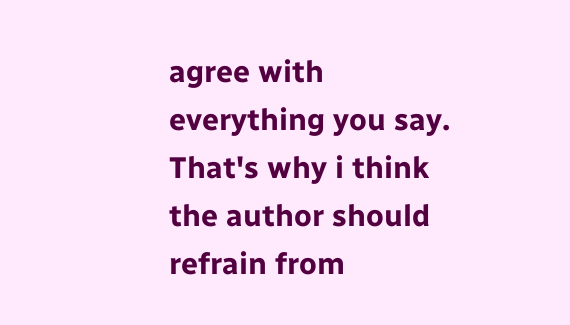agree with everything you say. That's why i think the author should refrain from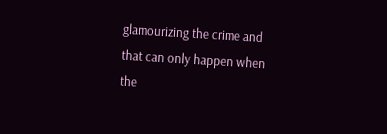glamourizing the crime and that can only happen when the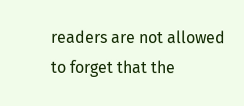readers are not allowed to forget that the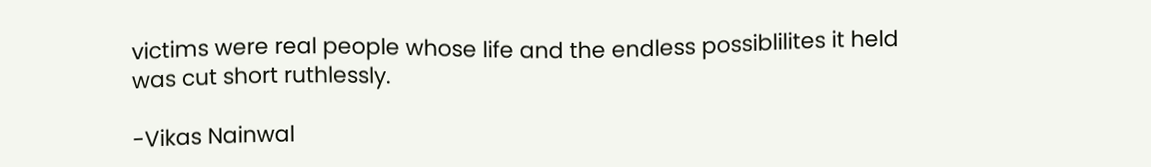victims were real people whose life and the endless possiblilites it held was cut short ruthlessly.

-Vikas Nainwal